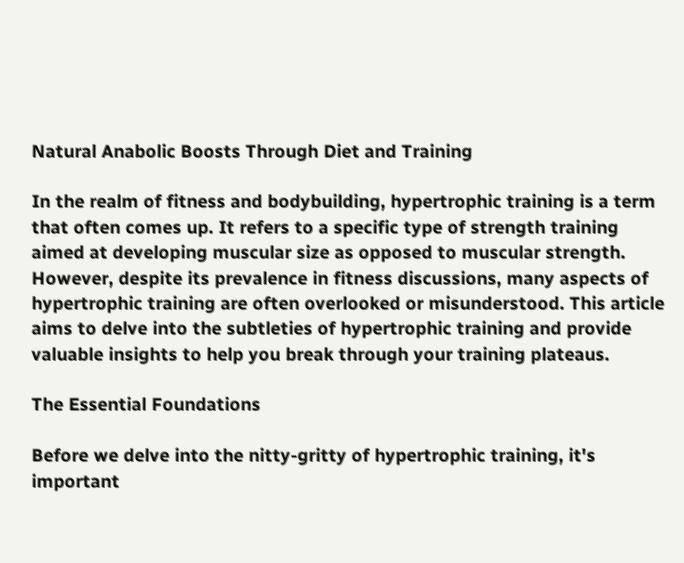Natural Anabolic Boosts Through Diet and Training

In the realm of fitness and bodybuilding, hypertrophic training is a term that often comes up. It refers to a specific type of strength training aimed at developing muscular size as opposed to muscular strength. However, despite its prevalence in fitness discussions, many aspects of hypertrophic training are often overlooked or misunderstood. This article aims to delve into the subtleties of hypertrophic training and provide valuable insights to help you break through your training plateaus.

The Essential Foundations

Before we delve into the nitty-gritty of hypertrophic training, it's important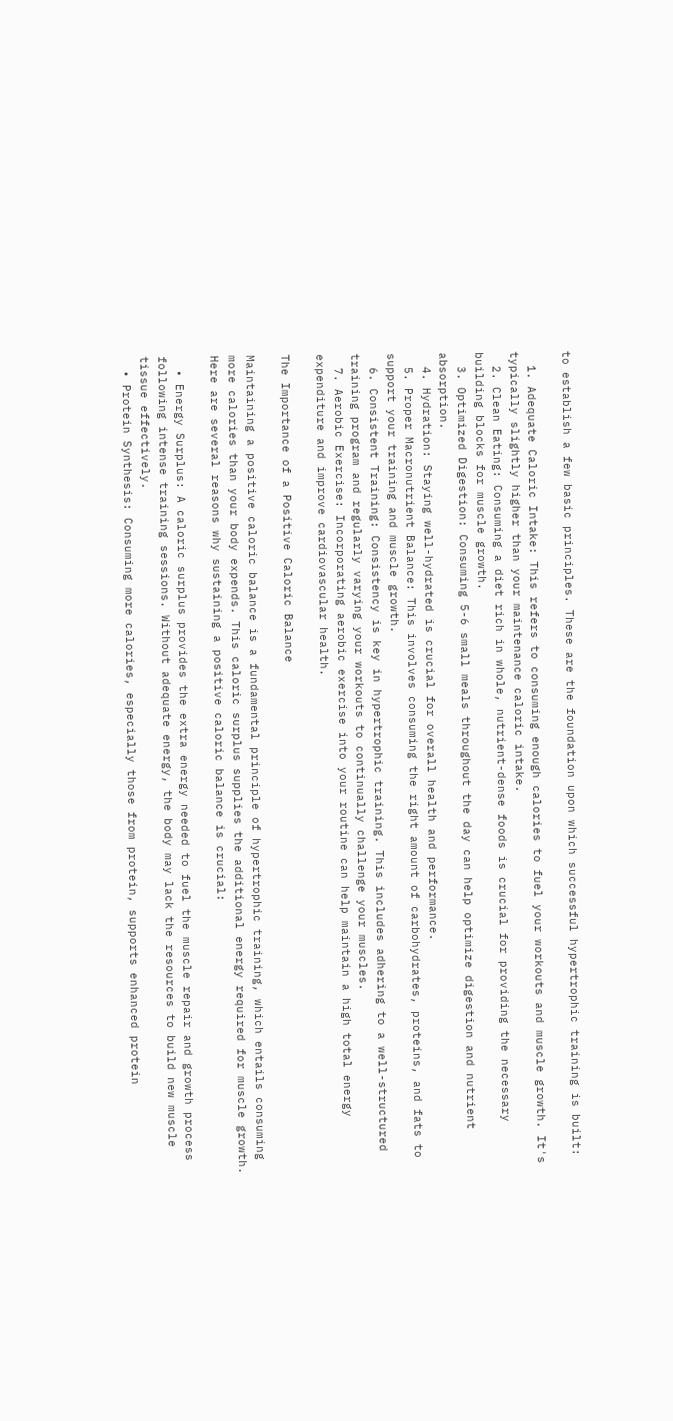to establish a few basic principles. These are the foundation upon which successful hypertrophic training is built:

  1. Adequate Caloric Intake: This refers to consuming enough calories to fuel your workouts and muscle growth. It's typically slightly higher than your maintenance caloric intake.
  2. Clean Eating: Consuming a diet rich in whole, nutrient-dense foods is crucial for providing the necessary building blocks for muscle growth.
  3. Optimized Digestion: Consuming 5-6 small meals throughout the day can help optimize digestion and nutrient absorption.
  4. Hydration: Staying well-hydrated is crucial for overall health and performance.
  5. Proper Macronutrient Balance: This involves consuming the right amount of carbohydrates, proteins, and fats to support your training and muscle growth.
  6. Consistent Training: Consistency is key in hypertrophic training. This includes adhering to a well-structured training program and regularly varying your workouts to continually challenge your muscles.
  7. Aerobic Exercise: Incorporating aerobic exercise into your routine can help maintain a high total energy expenditure and improve cardiovascular health.

The Importance of a Positive Caloric Balance

Maintaining a positive caloric balance is a fundamental principle of hypertrophic training, which entails consuming more calories than your body expends. This caloric surplus supplies the additional energy required for muscle growth. Here are several reasons why sustaining a positive caloric balance is crucial:

  • Energy Surplus: A caloric surplus provides the extra energy needed to fuel the muscle repair and growth process following intense training sessions. Without adequate energy, the body may lack the resources to build new muscle tissue effectively.
  • Protein Synthesis: Consuming more calories, especially those from protein, supports enhanced protein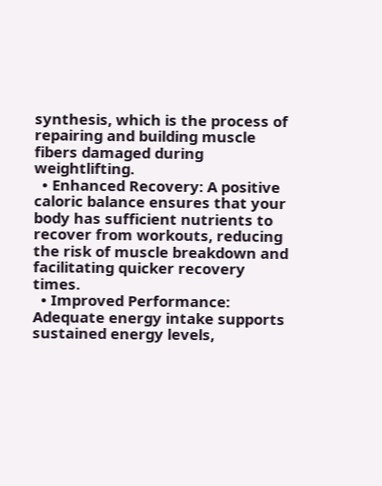synthesis, which is the process of repairing and building muscle fibers damaged during weightlifting.
  • Enhanced Recovery: A positive caloric balance ensures that your body has sufficient nutrients to recover from workouts, reducing the risk of muscle breakdown and facilitating quicker recovery times.
  • Improved Performance: Adequate energy intake supports sustained energy levels,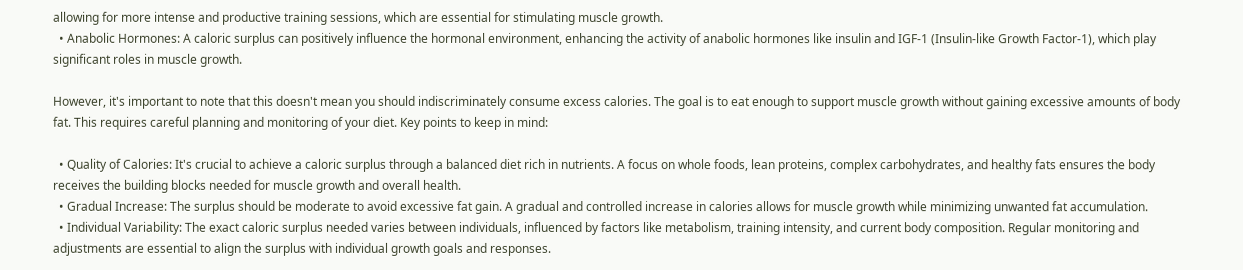allowing for more intense and productive training sessions, which are essential for stimulating muscle growth.
  • Anabolic Hormones: A caloric surplus can positively influence the hormonal environment, enhancing the activity of anabolic hormones like insulin and IGF-1 (Insulin-like Growth Factor-1), which play significant roles in muscle growth.

However, it's important to note that this doesn't mean you should indiscriminately consume excess calories. The goal is to eat enough to support muscle growth without gaining excessive amounts of body fat. This requires careful planning and monitoring of your diet. Key points to keep in mind:

  • Quality of Calories: It's crucial to achieve a caloric surplus through a balanced diet rich in nutrients. A focus on whole foods, lean proteins, complex carbohydrates, and healthy fats ensures the body receives the building blocks needed for muscle growth and overall health.
  • Gradual Increase: The surplus should be moderate to avoid excessive fat gain. A gradual and controlled increase in calories allows for muscle growth while minimizing unwanted fat accumulation.
  • Individual Variability: The exact caloric surplus needed varies between individuals, influenced by factors like metabolism, training intensity, and current body composition. Regular monitoring and adjustments are essential to align the surplus with individual growth goals and responses.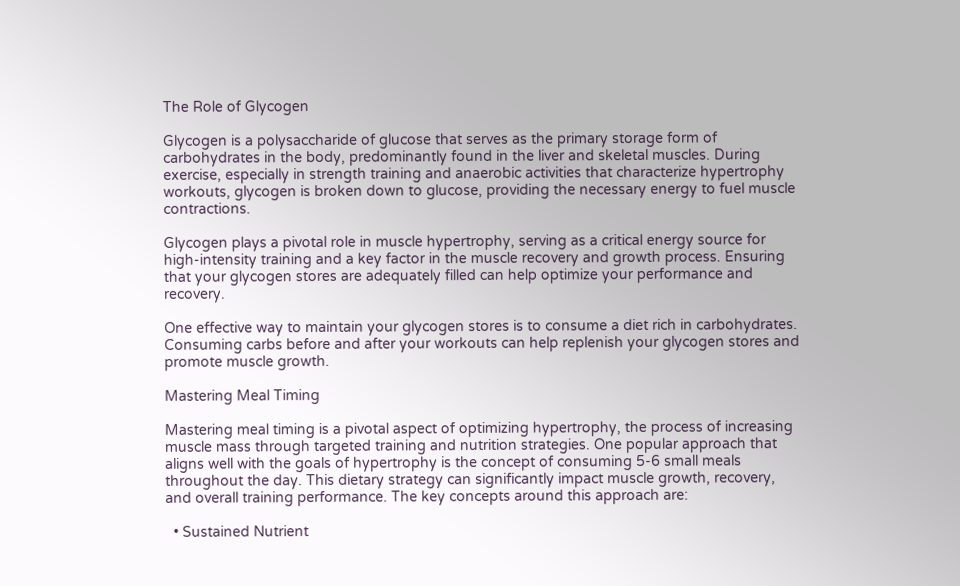The Role of Glycogen

Glycogen is a polysaccharide of glucose that serves as the primary storage form of carbohydrates in the body, predominantly found in the liver and skeletal muscles. During exercise, especially in strength training and anaerobic activities that characterize hypertrophy workouts, glycogen is broken down to glucose, providing the necessary energy to fuel muscle contractions.

Glycogen plays a pivotal role in muscle hypertrophy, serving as a critical energy source for high-intensity training and a key factor in the muscle recovery and growth process. Ensuring that your glycogen stores are adequately filled can help optimize your performance and recovery.

One effective way to maintain your glycogen stores is to consume a diet rich in carbohydrates. Consuming carbs before and after your workouts can help replenish your glycogen stores and promote muscle growth.

Mastering Meal Timing

Mastering meal timing is a pivotal aspect of optimizing hypertrophy, the process of increasing muscle mass through targeted training and nutrition strategies. One popular approach that aligns well with the goals of hypertrophy is the concept of consuming 5-6 small meals throughout the day. This dietary strategy can significantly impact muscle growth, recovery, and overall training performance. The key concepts around this approach are:

  • Sustained Nutrient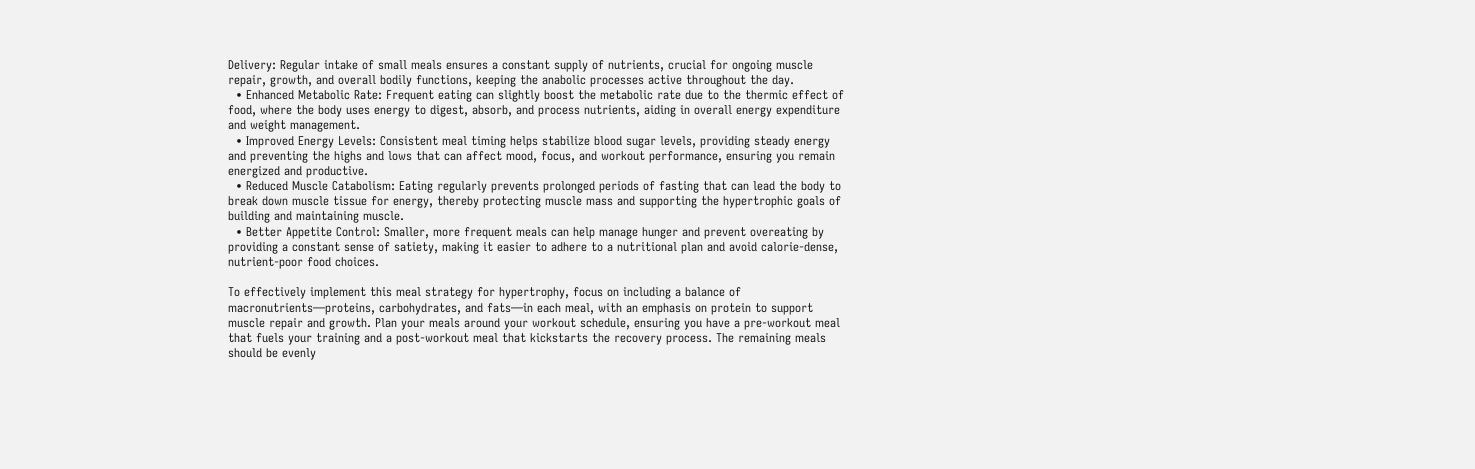Delivery: Regular intake of small meals ensures a constant supply of nutrients, crucial for ongoing muscle repair, growth, and overall bodily functions, keeping the anabolic processes active throughout the day.
  • Enhanced Metabolic Rate: Frequent eating can slightly boost the metabolic rate due to the thermic effect of food, where the body uses energy to digest, absorb, and process nutrients, aiding in overall energy expenditure and weight management.
  • Improved Energy Levels: Consistent meal timing helps stabilize blood sugar levels, providing steady energy and preventing the highs and lows that can affect mood, focus, and workout performance, ensuring you remain energized and productive.
  • Reduced Muscle Catabolism: Eating regularly prevents prolonged periods of fasting that can lead the body to break down muscle tissue for energy, thereby protecting muscle mass and supporting the hypertrophic goals of building and maintaining muscle.
  • Better Appetite Control: Smaller, more frequent meals can help manage hunger and prevent overeating by providing a constant sense of satiety, making it easier to adhere to a nutritional plan and avoid calorie-dense, nutrient-poor food choices.

To effectively implement this meal strategy for hypertrophy, focus on including a balance of macronutrients—proteins, carbohydrates, and fats—in each meal, with an emphasis on protein to support muscle repair and growth. Plan your meals around your workout schedule, ensuring you have a pre-workout meal that fuels your training and a post-workout meal that kickstarts the recovery process. The remaining meals should be evenly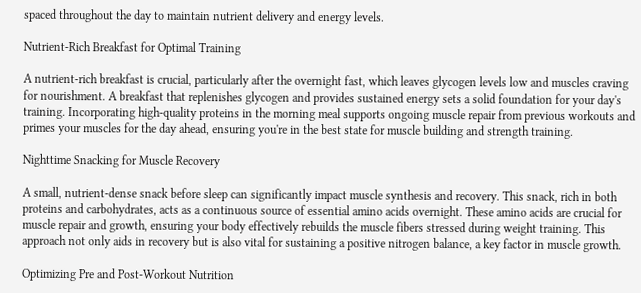spaced throughout the day to maintain nutrient delivery and energy levels.

Nutrient-Rich Breakfast for Optimal Training

A nutrient-rich breakfast is crucial, particularly after the overnight fast, which leaves glycogen levels low and muscles craving for nourishment. A breakfast that replenishes glycogen and provides sustained energy sets a solid foundation for your day's training. Incorporating high-quality proteins in the morning meal supports ongoing muscle repair from previous workouts and primes your muscles for the day ahead, ensuring you're in the best state for muscle building and strength training.

Nighttime Snacking for Muscle Recovery

A small, nutrient-dense snack before sleep can significantly impact muscle synthesis and recovery. This snack, rich in both proteins and carbohydrates, acts as a continuous source of essential amino acids overnight. These amino acids are crucial for muscle repair and growth, ensuring your body effectively rebuilds the muscle fibers stressed during weight training. This approach not only aids in recovery but is also vital for sustaining a positive nitrogen balance, a key factor in muscle growth.

Optimizing Pre and Post-Workout Nutrition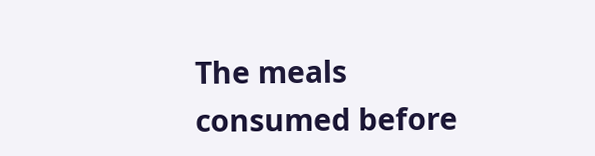The meals consumed before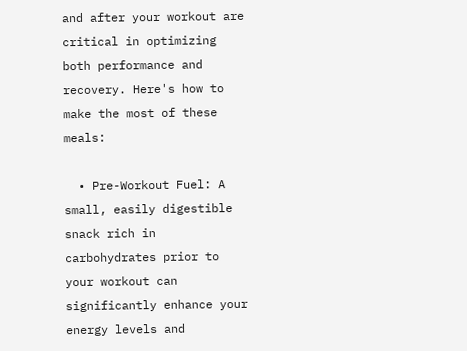and after your workout are critical in optimizing both performance and recovery. Here's how to make the most of these meals:

  • Pre-Workout Fuel: A small, easily digestible snack rich in carbohydrates prior to your workout can significantly enhance your energy levels and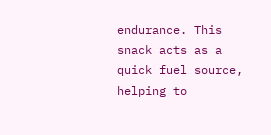endurance. This snack acts as a quick fuel source, helping to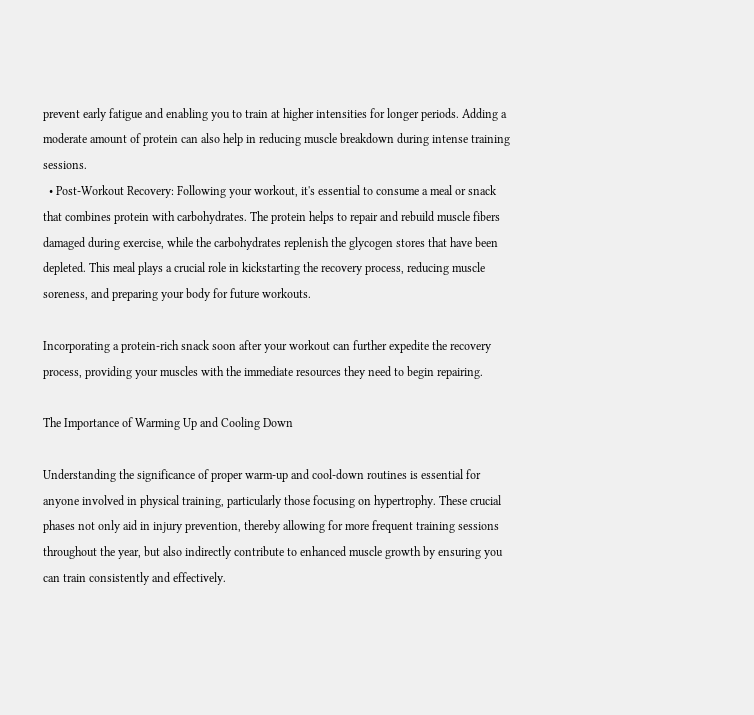prevent early fatigue and enabling you to train at higher intensities for longer periods. Adding a moderate amount of protein can also help in reducing muscle breakdown during intense training sessions.
  • Post-Workout Recovery: Following your workout, it's essential to consume a meal or snack that combines protein with carbohydrates. The protein helps to repair and rebuild muscle fibers damaged during exercise, while the carbohydrates replenish the glycogen stores that have been depleted. This meal plays a crucial role in kickstarting the recovery process, reducing muscle soreness, and preparing your body for future workouts.

Incorporating a protein-rich snack soon after your workout can further expedite the recovery process, providing your muscles with the immediate resources they need to begin repairing.

The Importance of Warming Up and Cooling Down

Understanding the significance of proper warm-up and cool-down routines is essential for anyone involved in physical training, particularly those focusing on hypertrophy. These crucial phases not only aid in injury prevention, thereby allowing for more frequent training sessions throughout the year, but also indirectly contribute to enhanced muscle growth by ensuring you can train consistently and effectively.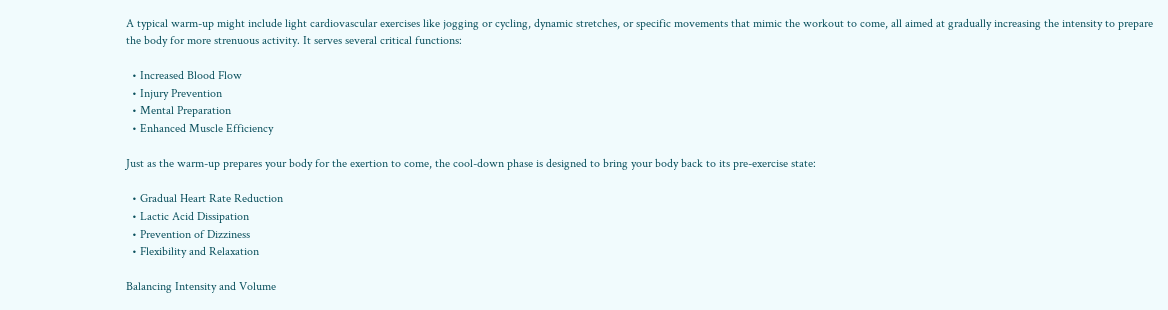A typical warm-up might include light cardiovascular exercises like jogging or cycling, dynamic stretches, or specific movements that mimic the workout to come, all aimed at gradually increasing the intensity to prepare the body for more strenuous activity. It serves several critical functions:

  • Increased Blood Flow
  • Injury Prevention
  • Mental Preparation
  • Enhanced Muscle Efficiency

Just as the warm-up prepares your body for the exertion to come, the cool-down phase is designed to bring your body back to its pre-exercise state:

  • Gradual Heart Rate Reduction
  • Lactic Acid Dissipation
  • Prevention of Dizziness
  • Flexibility and Relaxation

Balancing Intensity and Volume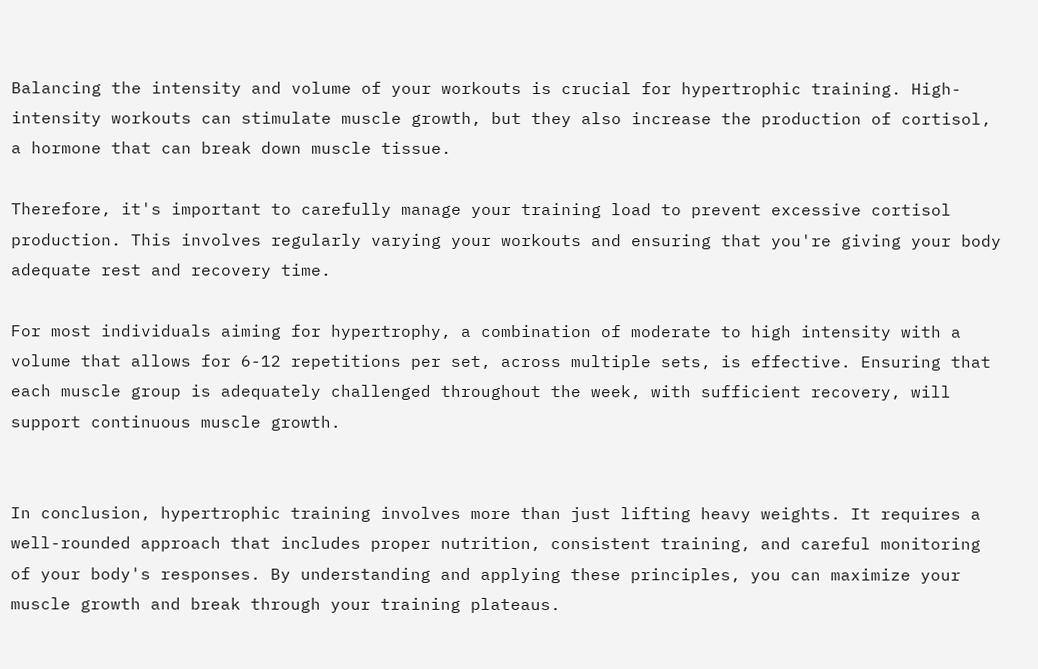Balancing the intensity and volume of your workouts is crucial for hypertrophic training. High-intensity workouts can stimulate muscle growth, but they also increase the production of cortisol, a hormone that can break down muscle tissue.

Therefore, it's important to carefully manage your training load to prevent excessive cortisol production. This involves regularly varying your workouts and ensuring that you're giving your body adequate rest and recovery time.

For most individuals aiming for hypertrophy, a combination of moderate to high intensity with a volume that allows for 6-12 repetitions per set, across multiple sets, is effective. Ensuring that each muscle group is adequately challenged throughout the week, with sufficient recovery, will support continuous muscle growth.


In conclusion, hypertrophic training involves more than just lifting heavy weights. It requires a well-rounded approach that includes proper nutrition, consistent training, and careful monitoring of your body's responses. By understanding and applying these principles, you can maximize your muscle growth and break through your training plateaus.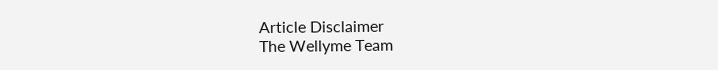Article Disclaimer
The Wellyme Team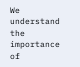We understand the importance of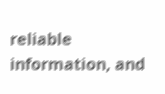reliable information, and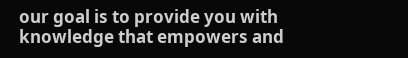our goal is to provide you with knowledge that empowers and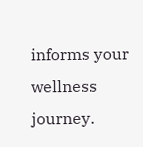informs your wellness journey.